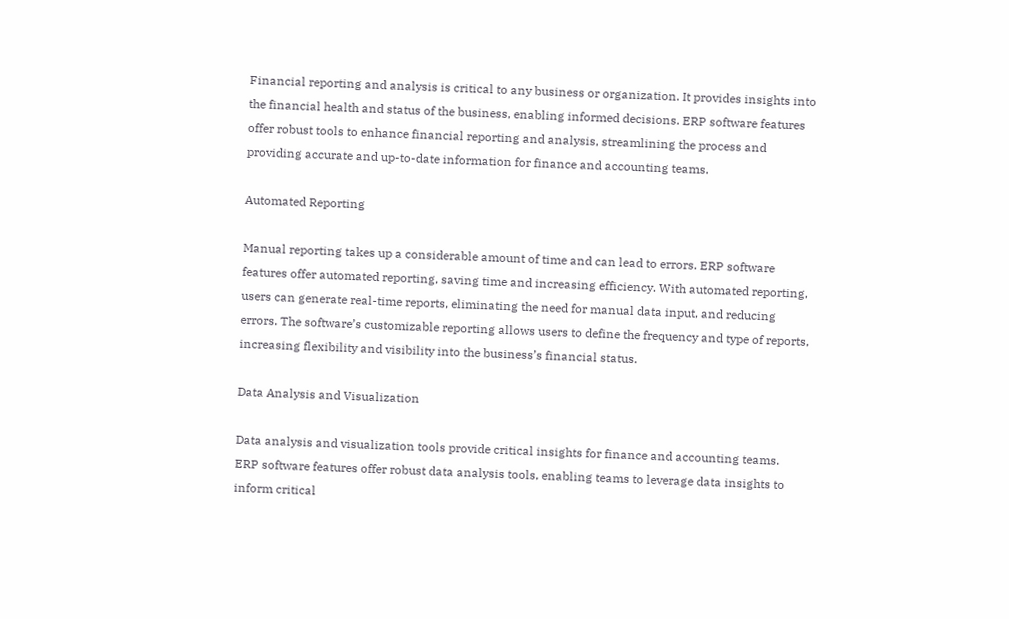Financial reporting and analysis is critical to any business or organization. It provides insights into the financial health and status of the business, enabling informed decisions. ERP software features offer robust tools to enhance financial reporting and analysis, streamlining the process and providing accurate and up-to-date information for finance and accounting teams.

Automated Reporting

Manual reporting takes up a considerable amount of time and can lead to errors. ERP software features offer automated reporting, saving time and increasing efficiency. With automated reporting, users can generate real-time reports, eliminating the need for manual data input, and reducing errors. The software’s customizable reporting allows users to define the frequency and type of reports, increasing flexibility and visibility into the business’s financial status.

Data Analysis and Visualization

Data analysis and visualization tools provide critical insights for finance and accounting teams. ERP software features offer robust data analysis tools, enabling teams to leverage data insights to inform critical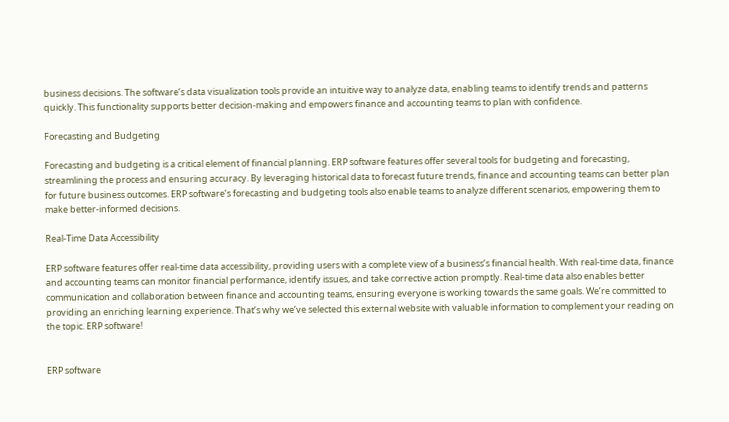business decisions. The software’s data visualization tools provide an intuitive way to analyze data, enabling teams to identify trends and patterns quickly. This functionality supports better decision-making and empowers finance and accounting teams to plan with confidence.

Forecasting and Budgeting

Forecasting and budgeting is a critical element of financial planning. ERP software features offer several tools for budgeting and forecasting, streamlining the process and ensuring accuracy. By leveraging historical data to forecast future trends, finance and accounting teams can better plan for future business outcomes. ERP software’s forecasting and budgeting tools also enable teams to analyze different scenarios, empowering them to make better-informed decisions.

Real-Time Data Accessibility

ERP software features offer real-time data accessibility, providing users with a complete view of a business’s financial health. With real-time data, finance and accounting teams can monitor financial performance, identify issues, and take corrective action promptly. Real-time data also enables better communication and collaboration between finance and accounting teams, ensuring everyone is working towards the same goals. We’re committed to providing an enriching learning experience. That’s why we’ve selected this external website with valuable information to complement your reading on the topic. ERP software!


ERP software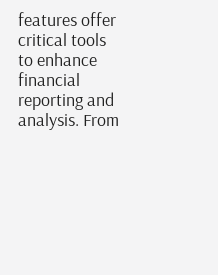features offer critical tools to enhance financial reporting and analysis. From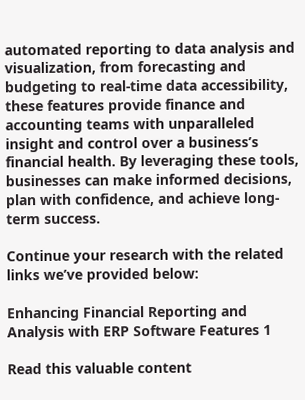automated reporting to data analysis and visualization, from forecasting and budgeting to real-time data accessibility, these features provide finance and accounting teams with unparalleled insight and control over a business’s financial health. By leveraging these tools, businesses can make informed decisions, plan with confidence, and achieve long-term success.

Continue your research with the related links we’ve provided below:

Enhancing Financial Reporting and Analysis with ERP Software Features 1

Read this valuable content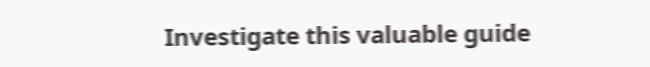Investigate this valuable guide